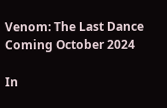Venom: The Last Dance Coming October 2024

In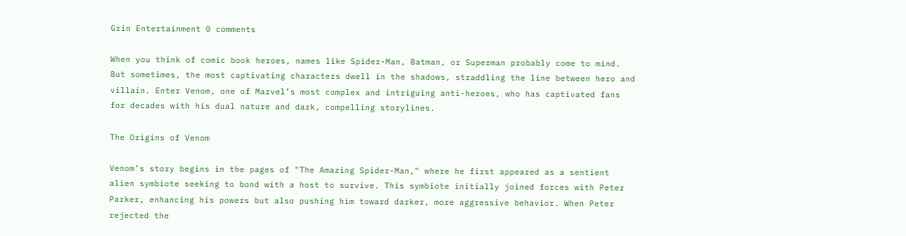Grin Entertainment 0 comments

When you think of comic book heroes, names like Spider-Man, Batman, or Superman probably come to mind. But sometimes, the most captivating characters dwell in the shadows, straddling the line between hero and villain. Enter Venom, one of Marvel’s most complex and intriguing anti-heroes, who has captivated fans for decades with his dual nature and dark, compelling storylines.

The Origins of Venom

Venom’s story begins in the pages of "The Amazing Spider-Man," where he first appeared as a sentient alien symbiote seeking to bond with a host to survive. This symbiote initially joined forces with Peter Parker, enhancing his powers but also pushing him toward darker, more aggressive behavior. When Peter rejected the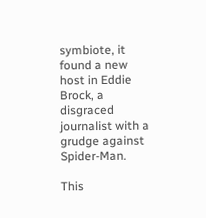symbiote, it found a new host in Eddie Brock, a disgraced journalist with a grudge against Spider-Man.

This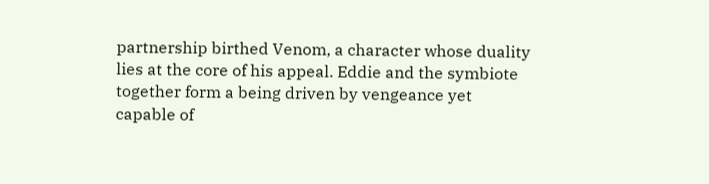partnership birthed Venom, a character whose duality lies at the core of his appeal. Eddie and the symbiote together form a being driven by vengeance yet capable of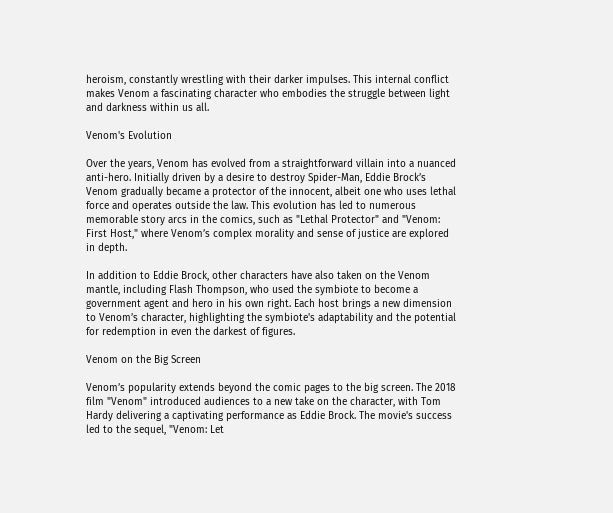heroism, constantly wrestling with their darker impulses. This internal conflict makes Venom a fascinating character who embodies the struggle between light and darkness within us all.

Venom's Evolution

Over the years, Venom has evolved from a straightforward villain into a nuanced anti-hero. Initially driven by a desire to destroy Spider-Man, Eddie Brock’s Venom gradually became a protector of the innocent, albeit one who uses lethal force and operates outside the law. This evolution has led to numerous memorable story arcs in the comics, such as "Lethal Protector" and "Venom: First Host," where Venom’s complex morality and sense of justice are explored in depth.

In addition to Eddie Brock, other characters have also taken on the Venom mantle, including Flash Thompson, who used the symbiote to become a government agent and hero in his own right. Each host brings a new dimension to Venom’s character, highlighting the symbiote's adaptability and the potential for redemption in even the darkest of figures.

Venom on the Big Screen

Venom’s popularity extends beyond the comic pages to the big screen. The 2018 film "Venom" introduced audiences to a new take on the character, with Tom Hardy delivering a captivating performance as Eddie Brock. The movie's success led to the sequel, "Venom: Let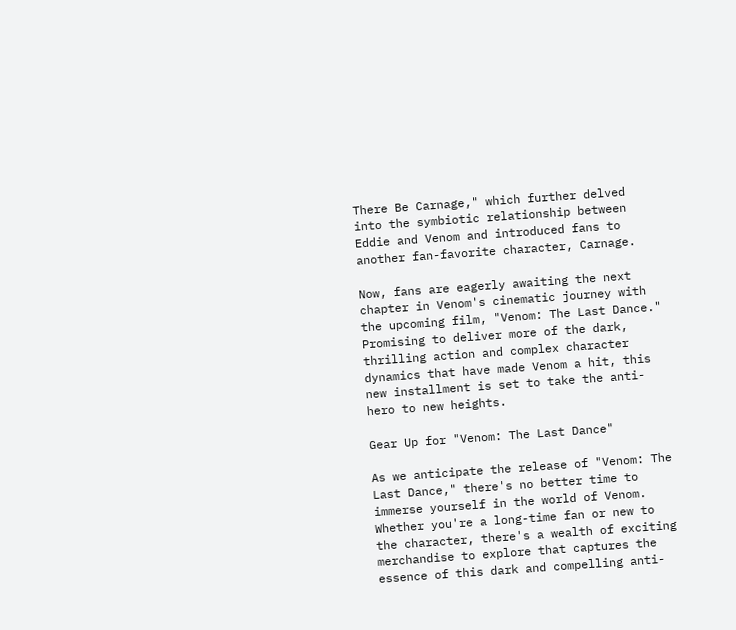There Be Carnage," which further delved into the symbiotic relationship between Eddie and Venom and introduced fans to another fan-favorite character, Carnage.

Now, fans are eagerly awaiting the next chapter in Venom's cinematic journey with the upcoming film, "Venom: The Last Dance." Promising to deliver more of the dark, thrilling action and complex character dynamics that have made Venom a hit, this new installment is set to take the anti-hero to new heights.

Gear Up for "Venom: The Last Dance"

As we anticipate the release of "Venom: The Last Dance," there's no better time to immerse yourself in the world of Venom. Whether you're a long-time fan or new to the character, there's a wealth of exciting merchandise to explore that captures the essence of this dark and compelling anti-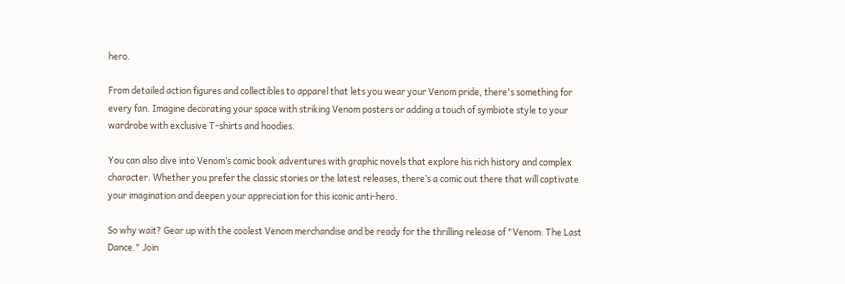hero.

From detailed action figures and collectibles to apparel that lets you wear your Venom pride, there's something for every fan. Imagine decorating your space with striking Venom posters or adding a touch of symbiote style to your wardrobe with exclusive T-shirts and hoodies.

You can also dive into Venom’s comic book adventures with graphic novels that explore his rich history and complex character. Whether you prefer the classic stories or the latest releases, there’s a comic out there that will captivate your imagination and deepen your appreciation for this iconic anti-hero.

So why wait? Gear up with the coolest Venom merchandise and be ready for the thrilling release of "Venom: The Last Dance." Join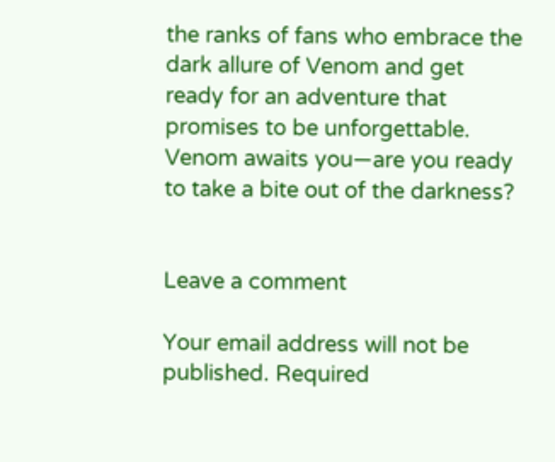the ranks of fans who embrace the dark allure of Venom and get ready for an adventure that promises to be unforgettable. Venom awaits you—are you ready to take a bite out of the darkness?


Leave a comment

Your email address will not be published. Required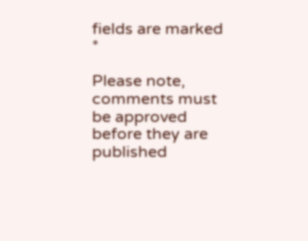fields are marked *

Please note, comments must be approved before they are published